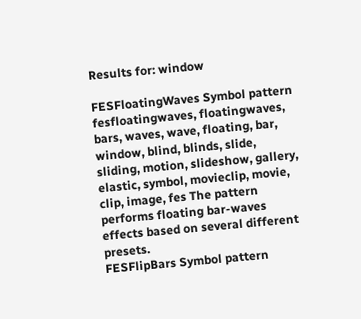Results for: window

FESFloatingWaves Symbol pattern
fesfloatingwaves, floatingwaves, bars, waves, wave, floating, bar, window, blind, blinds, slide, sliding, motion, slideshow, gallery, elastic, symbol, movieclip, movie, clip, image, fes The pattern performs floating bar-waves effects based on several different presets.
FESFlipBars Symbol pattern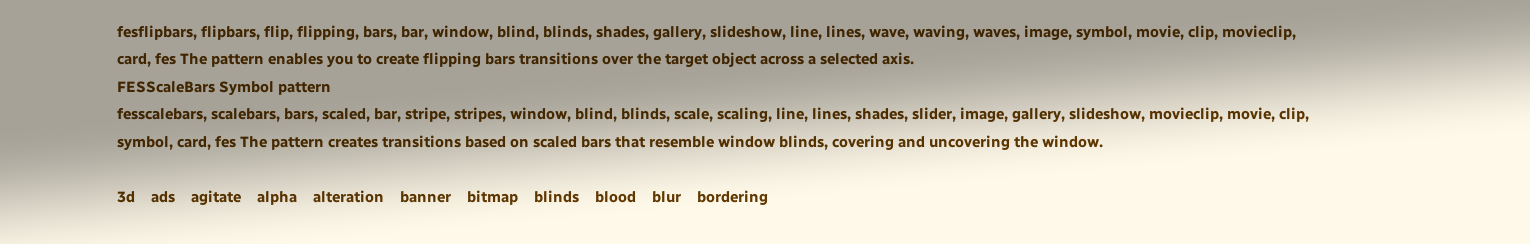fesflipbars, flipbars, flip, flipping, bars, bar, window, blind, blinds, shades, gallery, slideshow, line, lines, wave, waving, waves, image, symbol, movie, clip, movieclip, card, fes The pattern enables you to create flipping bars transitions over the target object across a selected axis.
FESScaleBars Symbol pattern
fesscalebars, scalebars, bars, scaled, bar, stripe, stripes, window, blind, blinds, scale, scaling, line, lines, shades, slider, image, gallery, slideshow, movieclip, movie, clip, symbol, card, fes The pattern creates transitions based on scaled bars that resemble window blinds, covering and uncovering the window.

3d    ads    agitate    alpha    alteration    banner    bitmap    blinds    blood    blur    bordering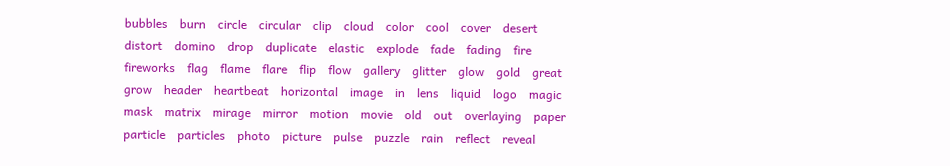bubbles    burn    circle    circular    clip    cloud    color    cool    cover    desert    distort    domino    drop    duplicate    elastic    explode    fade    fading    fire    fireworks    flag    flame    flare    flip    flow    gallery    glitter    glow    gold    great    grow    header    heartbeat    horizontal    image    in    lens    liquid    logo    magic    mask    matrix    mirage    mirror    motion    movie    old    out    overlaying    paper    particle    particles    photo    picture    pulse    puzzle    rain    reflect    reveal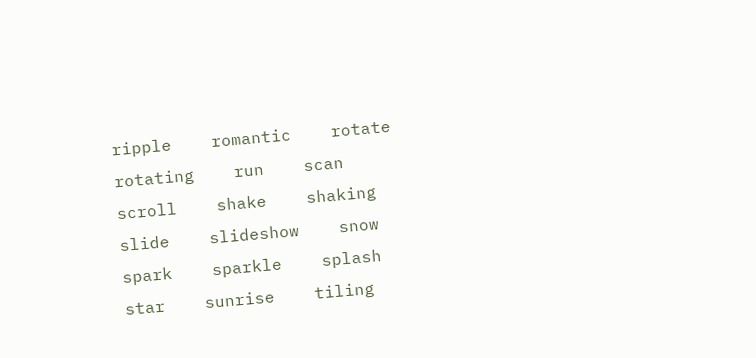ripple    romantic    rotate    rotating    run    scan    scroll    shake    shaking    slide    slideshow    snow    spark    sparkle    splash    star    sunrise    tiling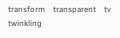transform    transparent    tv    twinkling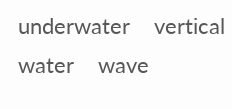underwater    vertical    water    wave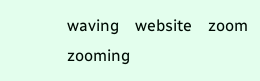waving    website    zoom    zooming